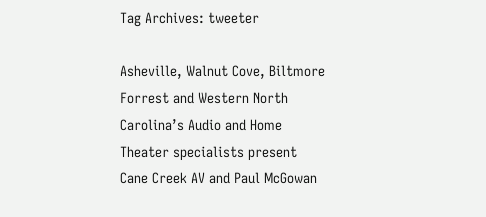Tag Archives: tweeter

Asheville, Walnut Cove, Biltmore Forrest and Western North Carolina’s Audio and Home Theater specialists present Cane Creek AV and Paul McGowan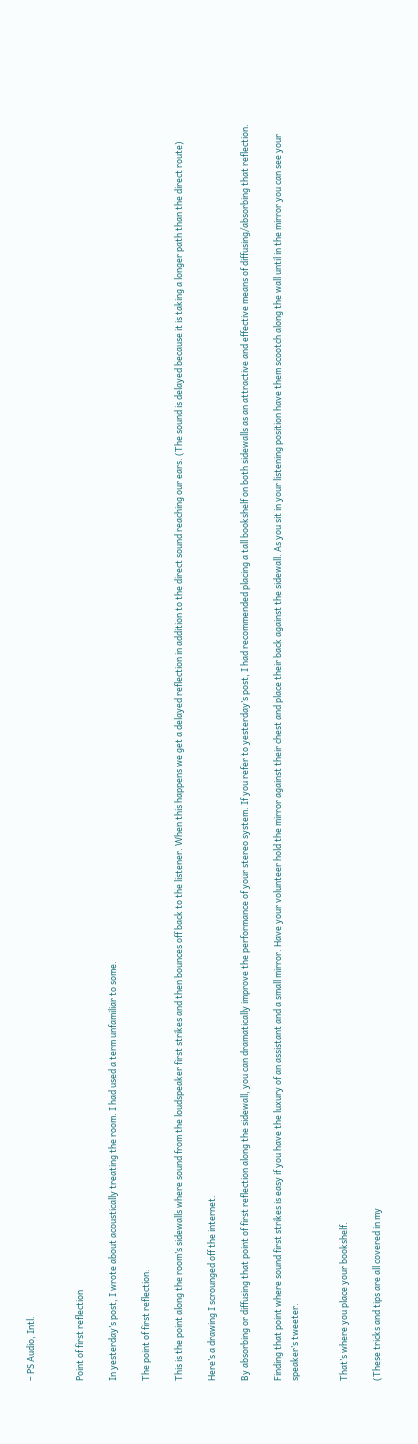– PS Audio, Intl.


Point of first reflection

In yesterday’s post, I wrote about acoustically treating the room. I had used a term unfamiliar to some.

The point of first reflection.

This is the point along the room’s sidewalls where sound from the loudspeaker first strikes and then bounces off back to the listener. When this happens we get a delayed reflection in addition to the direct sound reaching our ears. (The sound is delayed because it is taking a longer path than the direct route)

Here’s a drawing I scrounged off the internet.

By absorbing or diffusing that point of first reflection along the sidewall, you can dramatically improve the performance of your stereo system. If you refer to yesterday’s post, I had recommended placing a tall bookshelf on both sidewalls as an attractive and effective means of diffusing/absorbing that reflection.

Finding that point where sound first strikes is easy if you have the luxury of an assistant and a small mirror. Have your volunteer hold the mirror against their chest and place their back against the sidewall. As you sit in your listening position have them scootch along the wall until in the mirror you can see your speaker’s tweeter.


That’s where you place your bookshelf.

(These tricks and tips are all covered in my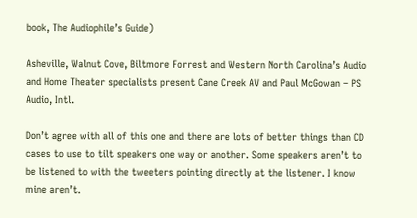book, The Audiophile’s Guide)

Asheville, Walnut Cove, Biltmore Forrest and Western North Carolina’s Audio and Home Theater specialists present Cane Creek AV and Paul McGowan – PS Audio, Intl.

Don’t agree with all of this one and there are lots of better things than CD cases to use to tilt speakers one way or another. Some speakers aren’t to be listened to with the tweeters pointing directly at the listener. I know mine aren’t.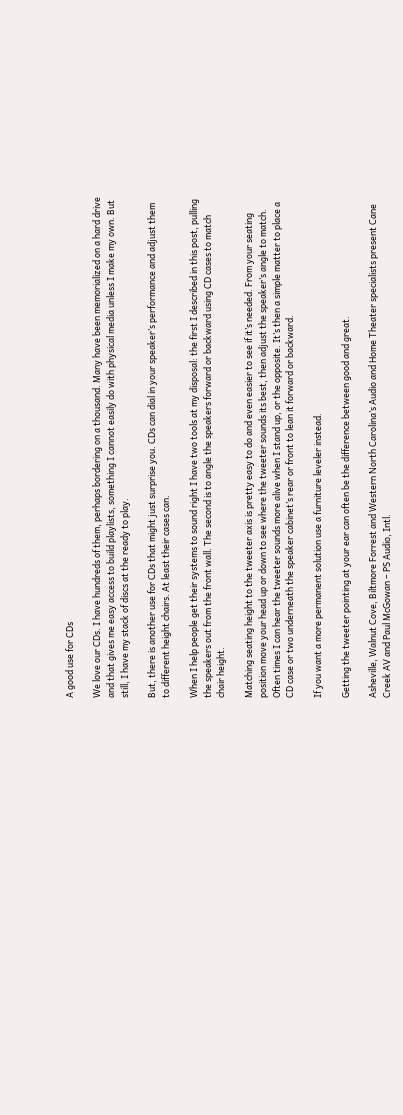A good use for CDs

We love our CDs. I have hundreds of them, perhaps bordering on a thousand. Many have been memorialized on a hard drive and that gives me easy access to build playlists, something I cannot easily do with physical media unless I make my own. But still, I have my stack of discs at the ready to play.

But, there is another use for CDs that might just surprise you. CDs can dial in your speaker’s performance and adjust them to different height chairs. At least their cases can.

When I help people get their systems to sound right I have two tools at my disposal: the first I described in this post, pulling the speakers out from the front wall. The second is to angle the speakers forward or backward using CD cases to match chair height.

Matching seating height to the tweeter axis is pretty easy to do and even easier to see if it’s needed. From your seating position move your head up or down to see where the tweeter sounds its best, then adjust the speaker’s angle to match. Often times I can hear the tweeter sounds more alive when I stand up, or the opposite. It’s then a simple matter to place a CD case or two underneath the speaker cabinet’s rear or front to lean it forward or backward.

If you want a more permanent solution use a furniture leveler instead.

Getting the tweeter pointing at your ear can often be the difference between good and great.

Asheville, Walnut Cove, Biltmore Forrest and Western North Carolina’s Audio and Home Theater specialists present Cane Creek AV and Paul McGowan – PS Audio, Intl.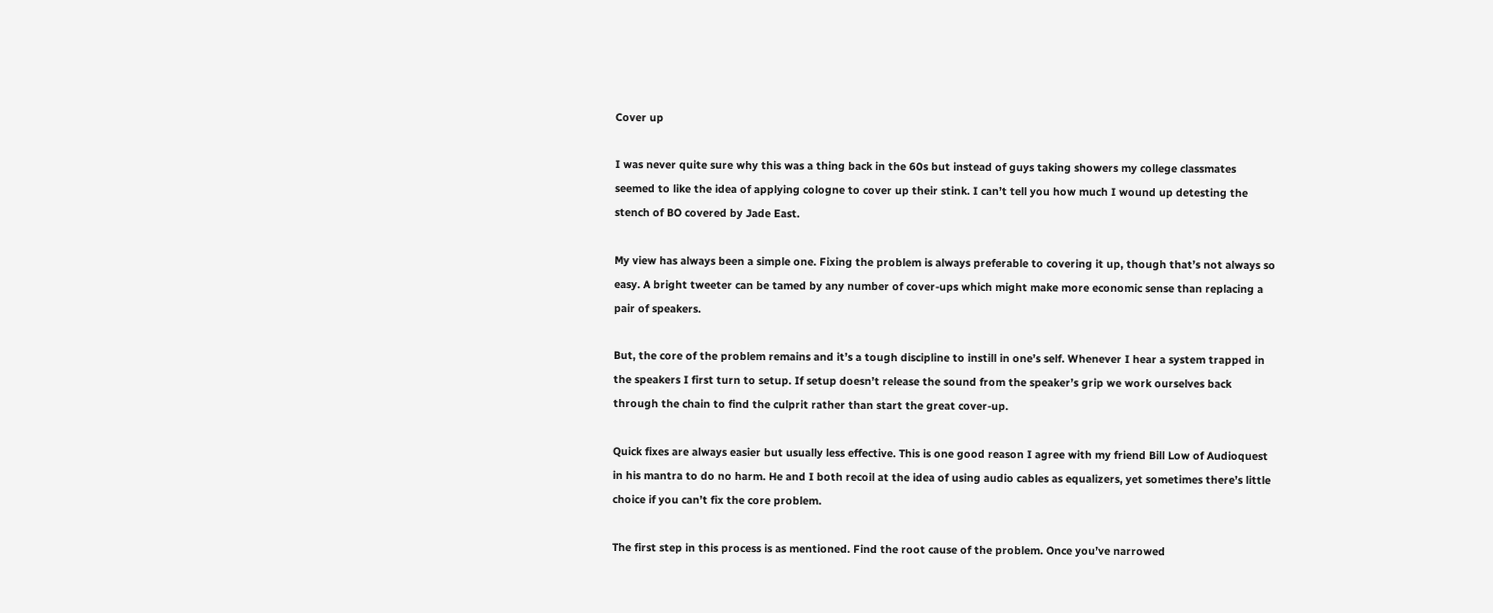Cover up

I was never quite sure why this was a thing back in the 60s but instead of guys taking showers my college classmates seemed to like the idea of applying cologne to cover up their stink. I can’t tell you how much I wound up detesting the stench of BO covered by Jade East.

My view has always been a simple one. Fixing the problem is always preferable to covering it up, though that’s not always so easy. A bright tweeter can be tamed by any number of cover-ups which might make more economic sense than replacing a pair of speakers.

But, the core of the problem remains and it’s a tough discipline to instill in one’s self. Whenever I hear a system trapped in the speakers I first turn to setup. If setup doesn’t release the sound from the speaker’s grip we work ourselves back through the chain to find the culprit rather than start the great cover-up.

Quick fixes are always easier but usually less effective. This is one good reason I agree with my friend Bill Low of Audioquest in his mantra to do no harm. He and I both recoil at the idea of using audio cables as equalizers, yet sometimes there’s little choice if you can’t fix the core problem.

The first step in this process is as mentioned. Find the root cause of the problem. Once you’ve narrowed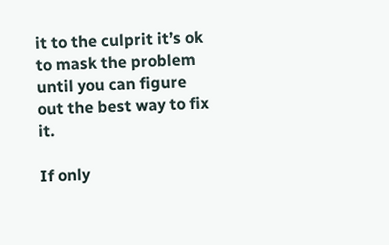it to the culprit it’s ok to mask the problem until you can figure out the best way to fix it.

If only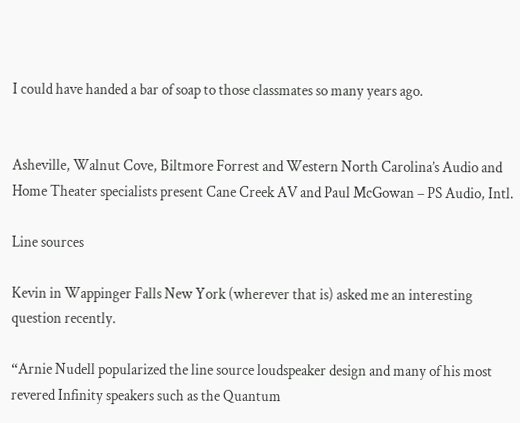I could have handed a bar of soap to those classmates so many years ago.


Asheville, Walnut Cove, Biltmore Forrest and Western North Carolina’s Audio and Home Theater specialists present Cane Creek AV and Paul McGowan – PS Audio, Intl.

Line sources

Kevin in Wappinger Falls New York (wherever that is) asked me an interesting question recently.

“Arnie Nudell popularized the line source loudspeaker design and many of his most revered Infinity speakers such as the Quantum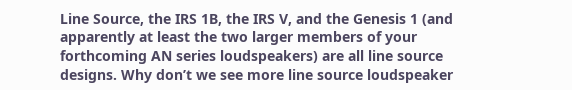Line Source, the IRS 1B, the IRS V, and the Genesis 1 (and apparently at least the two larger members of your forthcoming AN series loudspeakers) are all line source designs. Why don’t we see more line source loudspeaker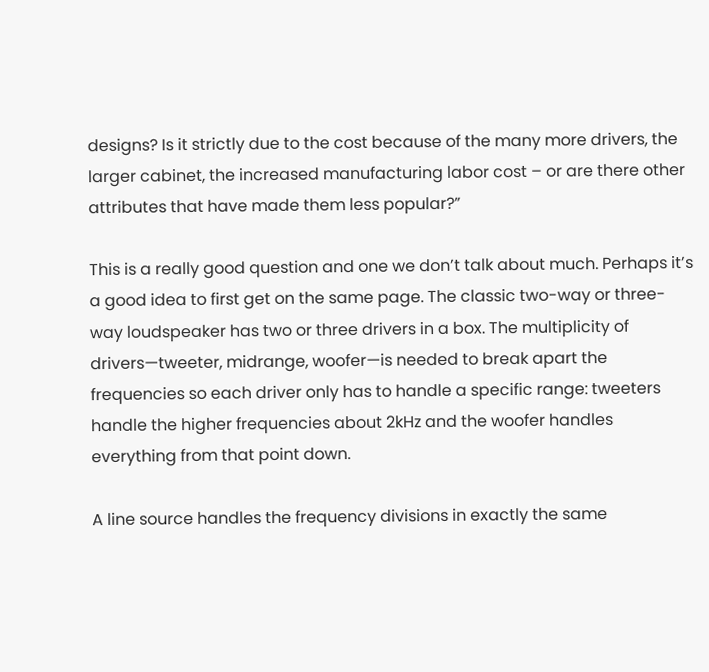designs? Is it strictly due to the cost because of the many more drivers, the larger cabinet, the increased manufacturing labor cost – or are there other attributes that have made them less popular?”

This is a really good question and one we don’t talk about much. Perhaps it’s a good idea to first get on the same page. The classic two-way or three-way loudspeaker has two or three drivers in a box. The multiplicity of drivers—tweeter, midrange, woofer—is needed to break apart the frequencies so each driver only has to handle a specific range: tweeters handle the higher frequencies about 2kHz and the woofer handles everything from that point down.

A line source handles the frequency divisions in exactly the same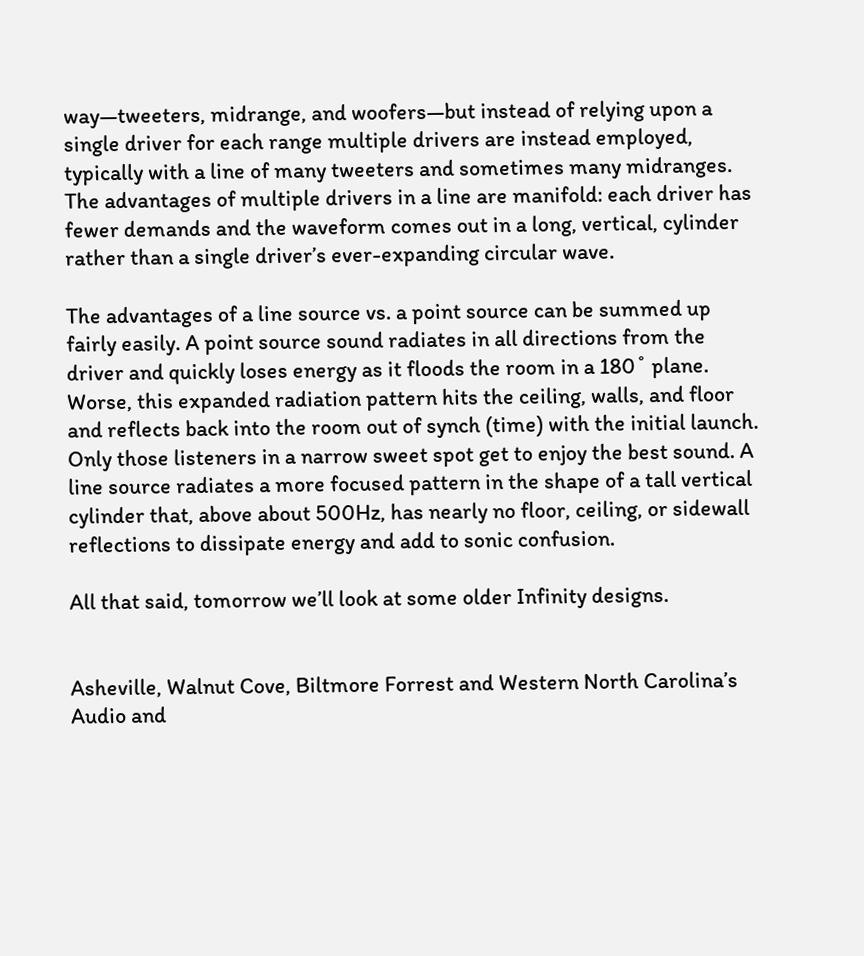way—tweeters, midrange, and woofers—but instead of relying upon a single driver for each range multiple drivers are instead employed, typically with a line of many tweeters and sometimes many midranges. The advantages of multiple drivers in a line are manifold: each driver has fewer demands and the waveform comes out in a long, vertical, cylinder rather than a single driver’s ever-expanding circular wave.

The advantages of a line source vs. a point source can be summed up fairly easily. A point source sound radiates in all directions from the driver and quickly loses energy as it floods the room in a 180˚ plane. Worse, this expanded radiation pattern hits the ceiling, walls, and floor and reflects back into the room out of synch (time) with the initial launch. Only those listeners in a narrow sweet spot get to enjoy the best sound. A line source radiates a more focused pattern in the shape of a tall vertical cylinder that, above about 500Hz, has nearly no floor, ceiling, or sidewall reflections to dissipate energy and add to sonic confusion.

All that said, tomorrow we’ll look at some older Infinity designs.


Asheville, Walnut Cove, Biltmore Forrest and Western North Carolina’s Audio and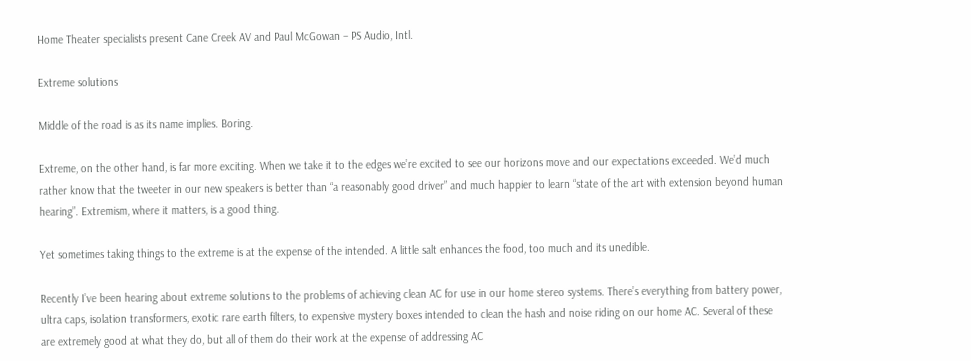Home Theater specialists present Cane Creek AV and Paul McGowan – PS Audio, Intl.

Extreme solutions

Middle of the road is as its name implies. Boring.

Extreme, on the other hand, is far more exciting. When we take it to the edges we’re excited to see our horizons move and our expectations exceeded. We’d much rather know that the tweeter in our new speakers is better than “a reasonably good driver” and much happier to learn “state of the art with extension beyond human hearing”. Extremism, where it matters, is a good thing.

Yet sometimes taking things to the extreme is at the expense of the intended. A little salt enhances the food, too much and its unedible.

Recently I’ve been hearing about extreme solutions to the problems of achieving clean AC for use in our home stereo systems. There’s everything from battery power, ultra caps, isolation transformers, exotic rare earth filters, to expensive mystery boxes intended to clean the hash and noise riding on our home AC. Several of these are extremely good at what they do, but all of them do their work at the expense of addressing AC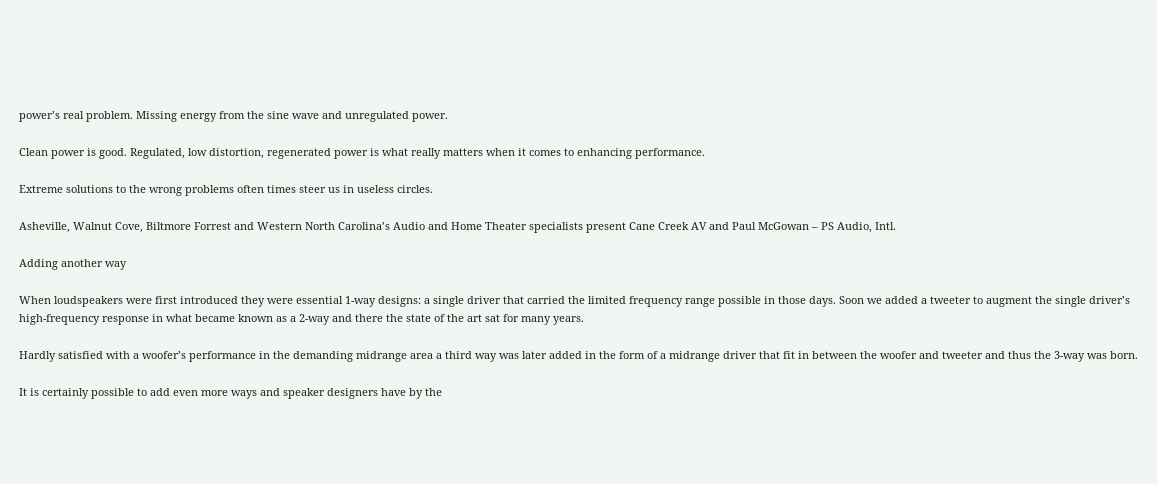power’s real problem. Missing energy from the sine wave and unregulated power.

Clean power is good. Regulated, low distortion, regenerated power is what really matters when it comes to enhancing performance.

Extreme solutions to the wrong problems often times steer us in useless circles.

Asheville, Walnut Cove, Biltmore Forrest and Western North Carolina’s Audio and Home Theater specialists present Cane Creek AV and Paul McGowan – PS Audio, Intl.

Adding another way

When loudspeakers were first introduced they were essential 1-way designs: a single driver that carried the limited frequency range possible in those days. Soon we added a tweeter to augment the single driver’s high-frequency response in what became known as a 2-way and there the state of the art sat for many years.

Hardly satisfied with a woofer’s performance in the demanding midrange area a third way was later added in the form of a midrange driver that fit in between the woofer and tweeter and thus the 3-way was born.

It is certainly possible to add even more ways and speaker designers have by the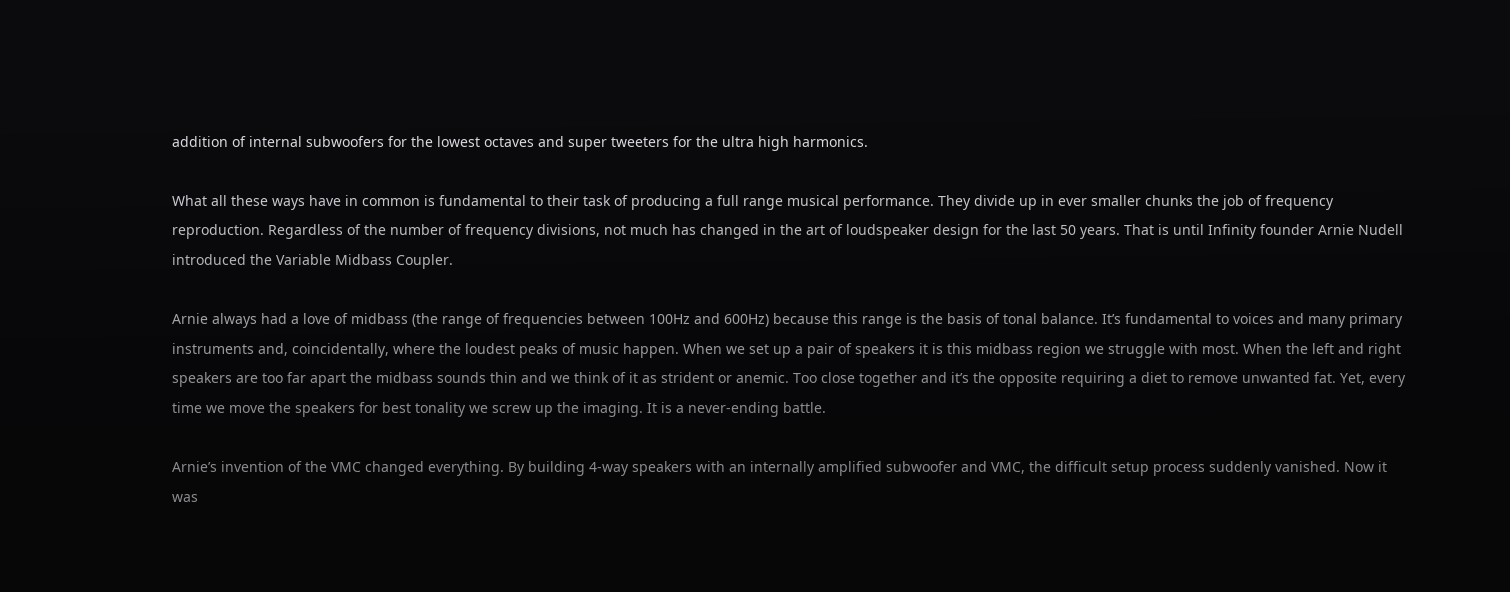addition of internal subwoofers for the lowest octaves and super tweeters for the ultra high harmonics.

What all these ways have in common is fundamental to their task of producing a full range musical performance. They divide up in ever smaller chunks the job of frequency reproduction. Regardless of the number of frequency divisions, not much has changed in the art of loudspeaker design for the last 50 years. That is until Infinity founder Arnie Nudell introduced the Variable Midbass Coupler.

Arnie always had a love of midbass (the range of frequencies between 100Hz and 600Hz) because this range is the basis of tonal balance. It’s fundamental to voices and many primary instruments and, coincidentally, where the loudest peaks of music happen. When we set up a pair of speakers it is this midbass region we struggle with most. When the left and right speakers are too far apart the midbass sounds thin and we think of it as strident or anemic. Too close together and it’s the opposite requiring a diet to remove unwanted fat. Yet, every time we move the speakers for best tonality we screw up the imaging. It is a never-ending battle.

Arnie’s invention of the VMC changed everything. By building 4-way speakers with an internally amplified subwoofer and VMC, the difficult setup process suddenly vanished. Now it was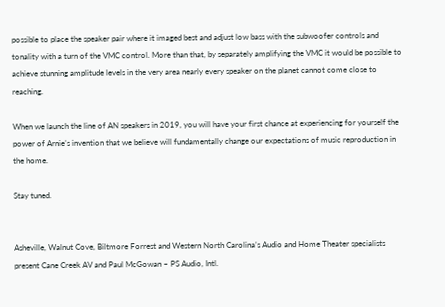possible to place the speaker pair where it imaged best and adjust low bass with the subwoofer controls and tonality with a turn of the VMC control. More than that, by separately amplifying the VMC it would be possible to achieve stunning amplitude levels in the very area nearly every speaker on the planet cannot come close to reaching.

When we launch the line of AN speakers in 2019, you will have your first chance at experiencing for yourself the power of Arnie’s invention that we believe will fundamentally change our expectations of music reproduction in the home.

Stay tuned.


Asheville, Walnut Cove, Biltmore Forrest and Western North Carolina’s Audio and Home Theater specialists present Cane Creek AV and Paul McGowan – PS Audio, Intl.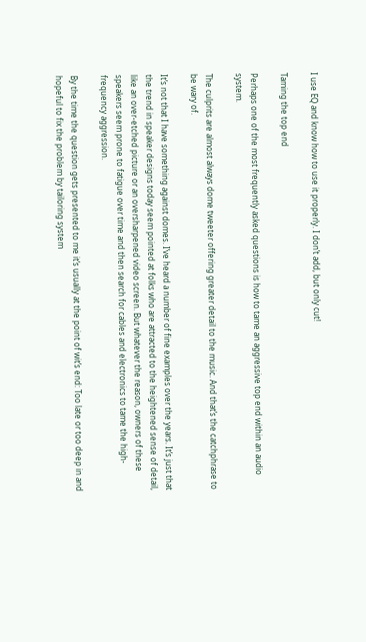I use EQ and know how to use it properly. I don’t add, but only cut!

Taming the top end

Perhaps one of the most frequently asked questions is how to tame an aggressive top end within an audio system.

The culprits are almost always dome tweeter offering greater detail to the music. And that’s the catchphrase to be wary of.

It’s not that I have something against domes. I’ve heard a number of fine examples over the years. It’s just that the trend in speaker designs today seem pointed at folks who are attracted to the heightened sense of detail, like an over-etched picture or an oversharpened video screen. But whatever the reason, owners of these speakers seem prone to fatigue over time and then search for cables and electronics to tame the high-frequency aggression.

By the time the question gets presented to me it’s usually at the point of wit’s end: Too late or too deep in and hopeful to fix the problem by tailoring system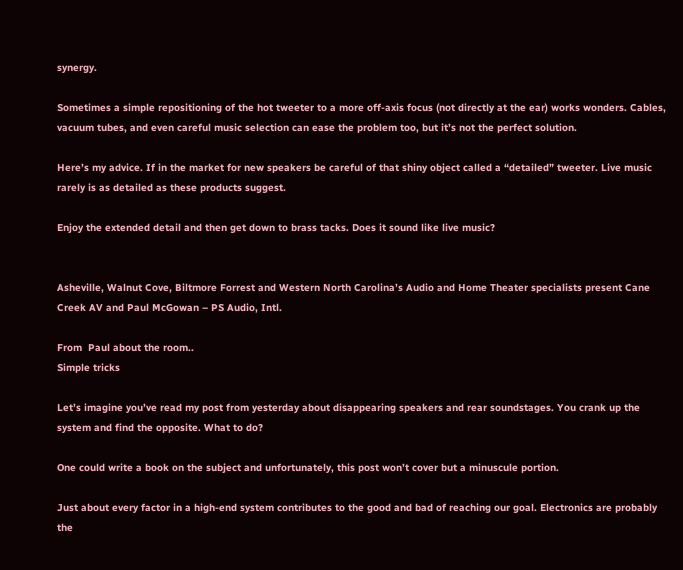synergy.

Sometimes a simple repositioning of the hot tweeter to a more off-axis focus (not directly at the ear) works wonders. Cables, vacuum tubes, and even careful music selection can ease the problem too, but it’s not the perfect solution.

Here’s my advice. If in the market for new speakers be careful of that shiny object called a “detailed” tweeter. Live music rarely is as detailed as these products suggest.

Enjoy the extended detail and then get down to brass tacks. Does it sound like live music?


Asheville, Walnut Cove, Biltmore Forrest and Western North Carolina’s Audio and Home Theater specialists present Cane Creek AV and Paul McGowan – PS Audio, Intl.

From  Paul about the room..
Simple tricks

Let’s imagine you’ve read my post from yesterday about disappearing speakers and rear soundstages. You crank up the system and find the opposite. What to do?

One could write a book on the subject and unfortunately, this post won’t cover but a minuscule portion.

Just about every factor in a high-end system contributes to the good and bad of reaching our goal. Electronics are probably the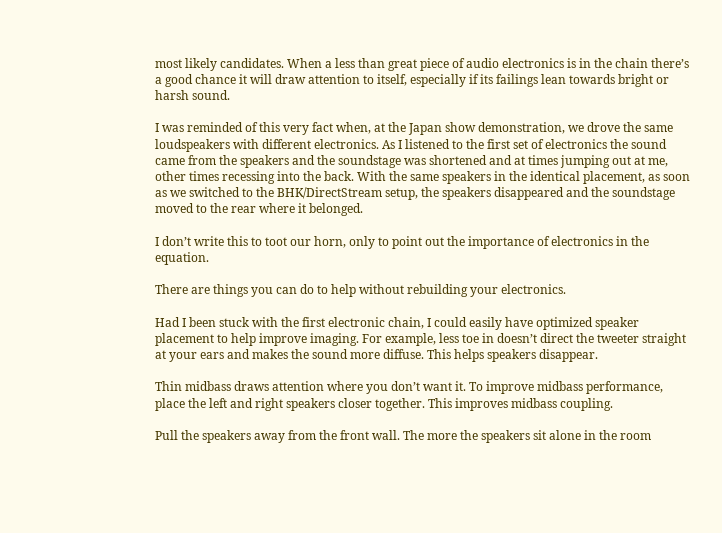most likely candidates. When a less than great piece of audio electronics is in the chain there’s a good chance it will draw attention to itself, especially if its failings lean towards bright or harsh sound.

I was reminded of this very fact when, at the Japan show demonstration, we drove the same loudspeakers with different electronics. As I listened to the first set of electronics the sound came from the speakers and the soundstage was shortened and at times jumping out at me, other times recessing into the back. With the same speakers in the identical placement, as soon as we switched to the BHK/DirectStream setup, the speakers disappeared and the soundstage moved to the rear where it belonged.

I don’t write this to toot our horn, only to point out the importance of electronics in the equation.

There are things you can do to help without rebuilding your electronics.

Had I been stuck with the first electronic chain, I could easily have optimized speaker placement to help improve imaging. For example, less toe in doesn’t direct the tweeter straight at your ears and makes the sound more diffuse. This helps speakers disappear.

Thin midbass draws attention where you don’t want it. To improve midbass performance, place the left and right speakers closer together. This improves midbass coupling.

Pull the speakers away from the front wall. The more the speakers sit alone in the room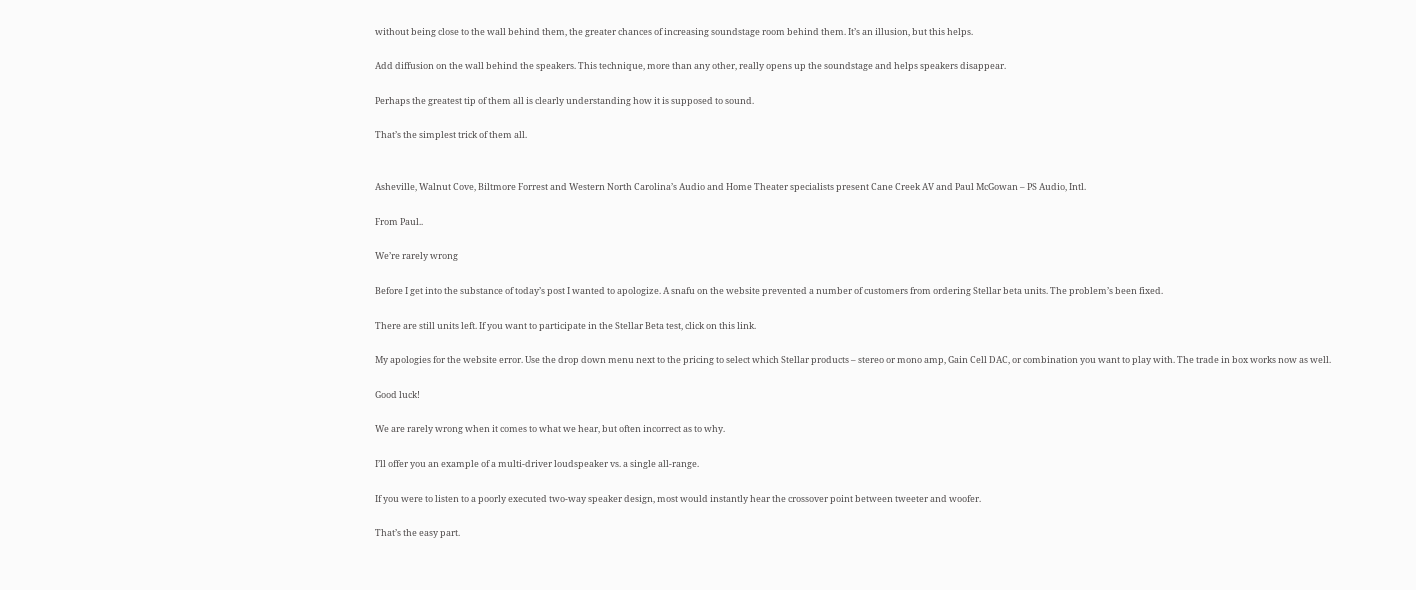without being close to the wall behind them, the greater chances of increasing soundstage room behind them. It’s an illusion, but this helps.

Add diffusion on the wall behind the speakers. This technique, more than any other, really opens up the soundstage and helps speakers disappear.

Perhaps the greatest tip of them all is clearly understanding how it is supposed to sound.

That’s the simplest trick of them all.


Asheville, Walnut Cove, Biltmore Forrest and Western North Carolina’s Audio and Home Theater specialists present Cane Creek AV and Paul McGowan – PS Audio, Intl.

From Paul..

We’re rarely wrong

Before I get into the substance of today’s post I wanted to apologize. A snafu on the website prevented a number of customers from ordering Stellar beta units. The problem’s been fixed.

There are still units left. If you want to participate in the Stellar Beta test, click on this link.

My apologies for the website error. Use the drop down menu next to the pricing to select which Stellar products – stereo or mono amp, Gain Cell DAC, or combination you want to play with. The trade in box works now as well.

Good luck!

We are rarely wrong when it comes to what we hear, but often incorrect as to why.

I’ll offer you an example of a multi-driver loudspeaker vs. a single all-range.

If you were to listen to a poorly executed two-way speaker design, most would instantly hear the crossover point between tweeter and woofer.

That’s the easy part.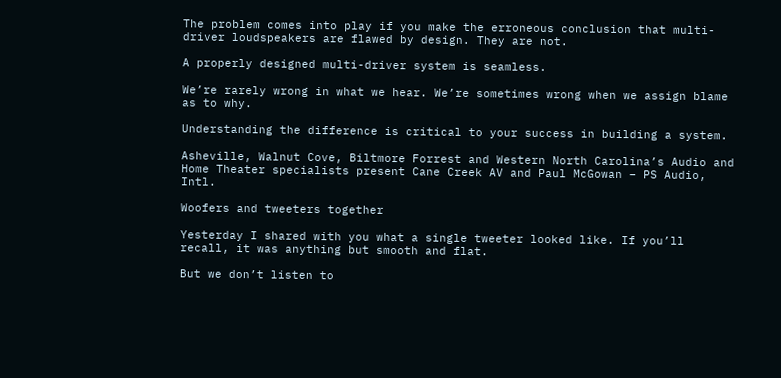The problem comes into play if you make the erroneous conclusion that multi-driver loudspeakers are flawed by design. They are not.

A properly designed multi-driver system is seamless.

We’re rarely wrong in what we hear. We’re sometimes wrong when we assign blame as to why.

Understanding the difference is critical to your success in building a system.

Asheville, Walnut Cove, Biltmore Forrest and Western North Carolina’s Audio and Home Theater specialists present Cane Creek AV and Paul McGowan – PS Audio, Intl.

Woofers and tweeters together

Yesterday I shared with you what a single tweeter looked like. If you’ll recall, it was anything but smooth and flat.

But we don’t listen to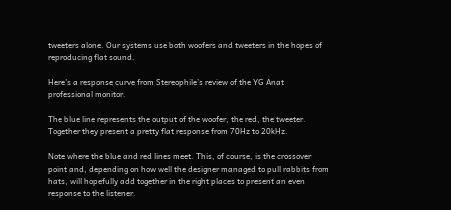tweeters alone. Our systems use both woofers and tweeters in the hopes of reproducing flat sound.

Here’s a response curve from Stereophile’s review of the YG Anat professional monitor.

The blue line represents the output of the woofer, the red, the tweeter. Together they present a pretty flat response from 70Hz to 20kHz.

Note where the blue and red lines meet. This, of course, is the crossover point and, depending on how well the designer managed to pull rabbits from hats, will hopefully add together in the right places to present an even response to the listener.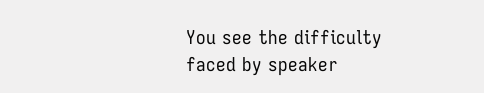You see the difficulty faced by speaker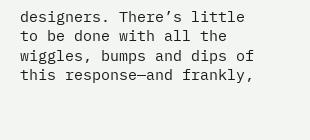designers. There’s little to be done with all the wiggles, bumps and dips of this response—and frankly,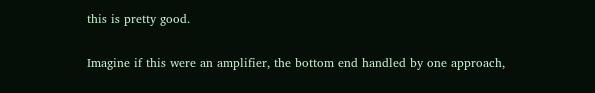this is pretty good.

Imagine if this were an amplifier, the bottom end handled by one approach,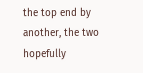the top end by another, the two hopefully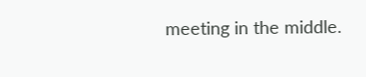meeting in the middle.